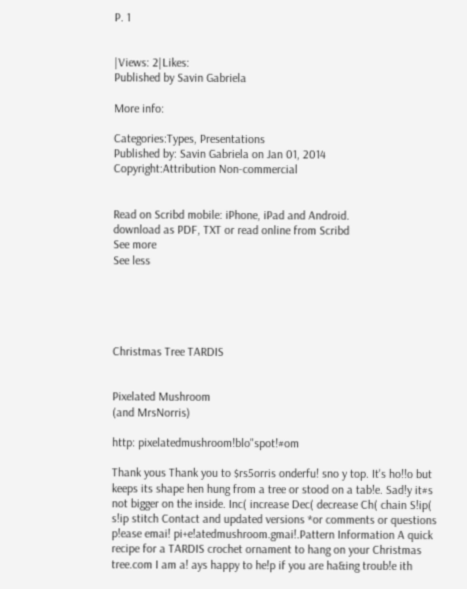P. 1


|Views: 2|Likes:
Published by Savin Gabriela

More info:

Categories:Types, Presentations
Published by: Savin Gabriela on Jan 01, 2014
Copyright:Attribution Non-commercial


Read on Scribd mobile: iPhone, iPad and Android.
download as PDF, TXT or read online from Scribd
See more
See less





Christmas Tree TARDIS


Pixelated Mushroom
(and MrsNorris)

http: pixelatedmushroom!blo"spot!#om

Thank yous Thank you to $rs5orris onderfu! sno y top. It's ho!!o but keeps its shape hen hung from a tree or stood on a tab!e. Sad!y it#s not bigger on the inside. Inc( increase Dec( decrease Ch( chain S!ip( s!ip stitch Contact and updated versions *or comments or questions p!ease emai! pi+e!atedmushroom.gmai!.Pattern Information A quick recipe for a TARDIS crochet ornament to hang on your Christmas tree.com I am a! ays happy to he!p if you are ha&ing troub!e ith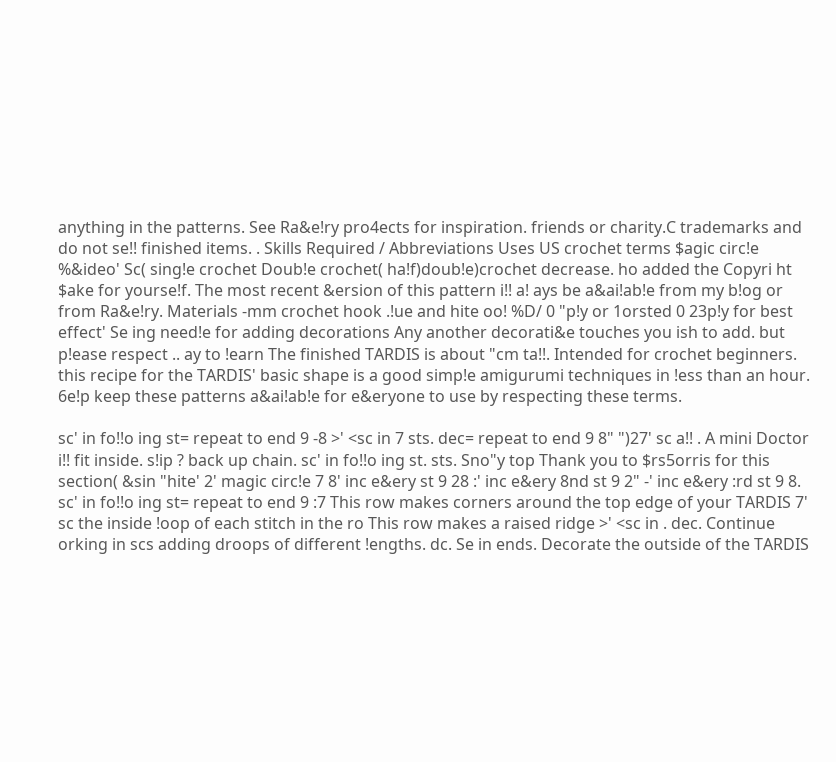anything in the patterns. See Ra&e!ry pro4ects for inspiration. friends or charity.C trademarks and do not se!! finished items. . Skills Required / Abbreviations Uses US crochet terms $agic circ!e %&ideo' Sc( sing!e crochet Doub!e crochet( ha!f)doub!e)crochet decrease. ho added the Copyri ht $ake for yourse!f. The most recent &ersion of this pattern i!! a! ays be a&ai!ab!e from my b!og or from Ra&e!ry. Materials -mm crochet hook .!ue and hite oo! %D/ 0 "p!y or 1orsted 0 23p!y for best effect' Se ing need!e for adding decorations Any another decorati&e touches you ish to add. but p!ease respect .. ay to !earn The finished TARDIS is about "cm ta!!. Intended for crochet beginners. this recipe for the TARDIS' basic shape is a good simp!e amigurumi techniques in !ess than an hour. 6e!p keep these patterns a&ai!ab!e for e&eryone to use by respecting these terms.

sc' in fo!!o ing st= repeat to end 9 -8 >' <sc in 7 sts. dec= repeat to end 9 8" ")27' sc a!! . A mini Doctor i!! fit inside. s!ip ? back up chain. sc' in fo!!o ing st. sts. Sno"y top Thank you to $rs5orris for this section( &sin "hite' 2' magic circ!e 7 8' inc e&ery st 9 28 :' inc e&ery 8nd st 9 2" -' inc e&ery :rd st 9 8. sc' in fo!!o ing st= repeat to end 9 :7 This row makes corners around the top edge of your TARDIS 7' sc the inside !oop of each stitch in the ro This row makes a raised ridge >' <sc in . dec. Continue orking in scs adding droops of different !engths. dc. Se in ends. Decorate the outside of the TARDIS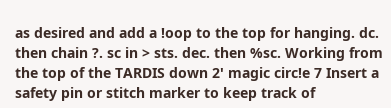as desired and add a !oop to the top for hanging. dc. then chain ?. sc in > sts. dec. then %sc. Working from the top of the TARDIS down 2' magic circ!e 7 Insert a safety pin or stitch marker to keep track of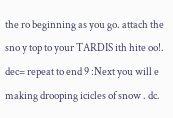the ro beginning as you go. attach the sno y top to your TARDIS ith hite oo!. dec= repeat to end 9 :Next you will e making drooping icicles of snow . dc.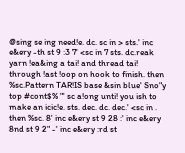@sing se ing need!e. dc. sc in > sts.' inc e&ery -th st 9 :3 7' <sc in 7 sts. dc.reak yarn !ea&ing a tai! and thread tai! through !ast !oop on hook to finish. then %sc.Pattern TAR!IS base &sin blue' Sno"y top #cont$% "' sc a!ong unti! you ish to make an icic!e. sts. dec. dc. dec.' <sc in . then %sc. 8' inc e&ery st 9 28 :' inc e&ery 8nd st 9 2" -' inc e&ery :rd st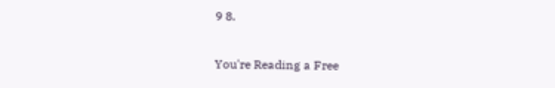9 8.

You're Reading a Free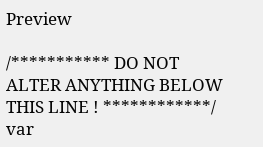Preview

/*********** DO NOT ALTER ANYTHING BELOW THIS LINE ! ************/ var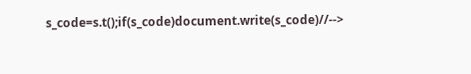s_code=s.t();if(s_code)document.write(s_code)//-->